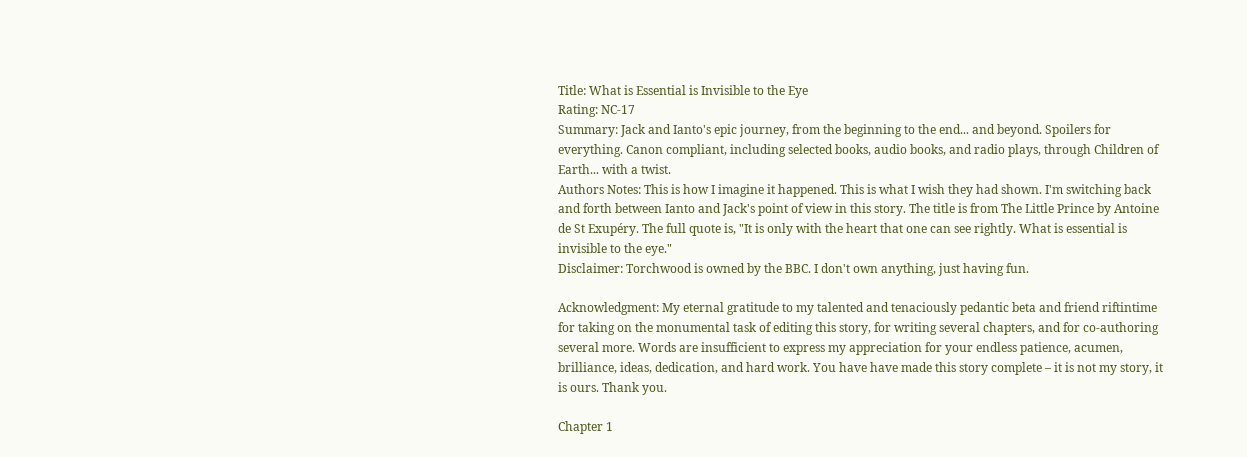Title: What is Essential is Invisible to the Eye
Rating: NC-17
Summary: Jack and Ianto's epic journey, from the beginning to the end... and beyond. Spoilers for everything. Canon compliant, including selected books, audio books, and radio plays, through Children of Earth... with a twist.
Authors Notes: This is how I imagine it happened. This is what I wish they had shown. I'm switching back and forth between Ianto and Jack's point of view in this story. The title is from The Little Prince by Antoine de St Exupéry. The full quote is, "It is only with the heart that one can see rightly. What is essential is invisible to the eye."
Disclaimer: Torchwood is owned by the BBC. I don't own anything, just having fun.

Acknowledgment: My eternal gratitude to my talented and tenaciously pedantic beta and friend riftintime for taking on the monumental task of editing this story, for writing several chapters, and for co-authoring several more. Words are insufficient to express my appreciation for your endless patience, acumen, brilliance, ideas, dedication, and hard work. You have have made this story complete – it is not my story, it is ours. Thank you.

Chapter 1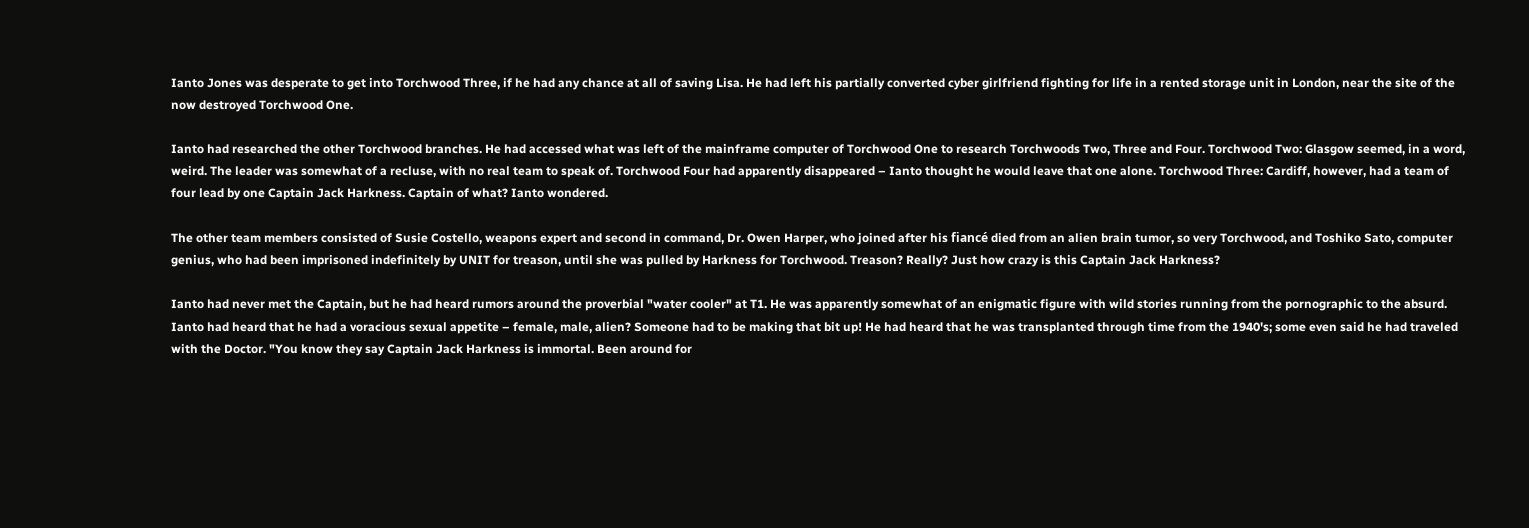Ianto Jones was desperate to get into Torchwood Three, if he had any chance at all of saving Lisa. He had left his partially converted cyber girlfriend fighting for life in a rented storage unit in London, near the site of the now destroyed Torchwood One.

Ianto had researched the other Torchwood branches. He had accessed what was left of the mainframe computer of Torchwood One to research Torchwoods Two, Three and Four. Torchwood Two: Glasgow seemed, in a word, weird. The leader was somewhat of a recluse, with no real team to speak of. Torchwood Four had apparently disappeared – Ianto thought he would leave that one alone. Torchwood Three: Cardiff, however, had a team of four lead by one Captain Jack Harkness. Captain of what? Ianto wondered.

The other team members consisted of Susie Costello, weapons expert and second in command, Dr. Owen Harper, who joined after his fiancé died from an alien brain tumor, so very Torchwood, and Toshiko Sato, computer genius, who had been imprisoned indefinitely by UNIT for treason, until she was pulled by Harkness for Torchwood. Treason? Really? Just how crazy is this Captain Jack Harkness?

Ianto had never met the Captain, but he had heard rumors around the proverbial "water cooler" at T1. He was apparently somewhat of an enigmatic figure with wild stories running from the pornographic to the absurd. Ianto had heard that he had a voracious sexual appetite – female, male, alien? Someone had to be making that bit up! He had heard that he was transplanted through time from the 1940's; some even said he had traveled with the Doctor. "You know they say Captain Jack Harkness is immortal. Been around for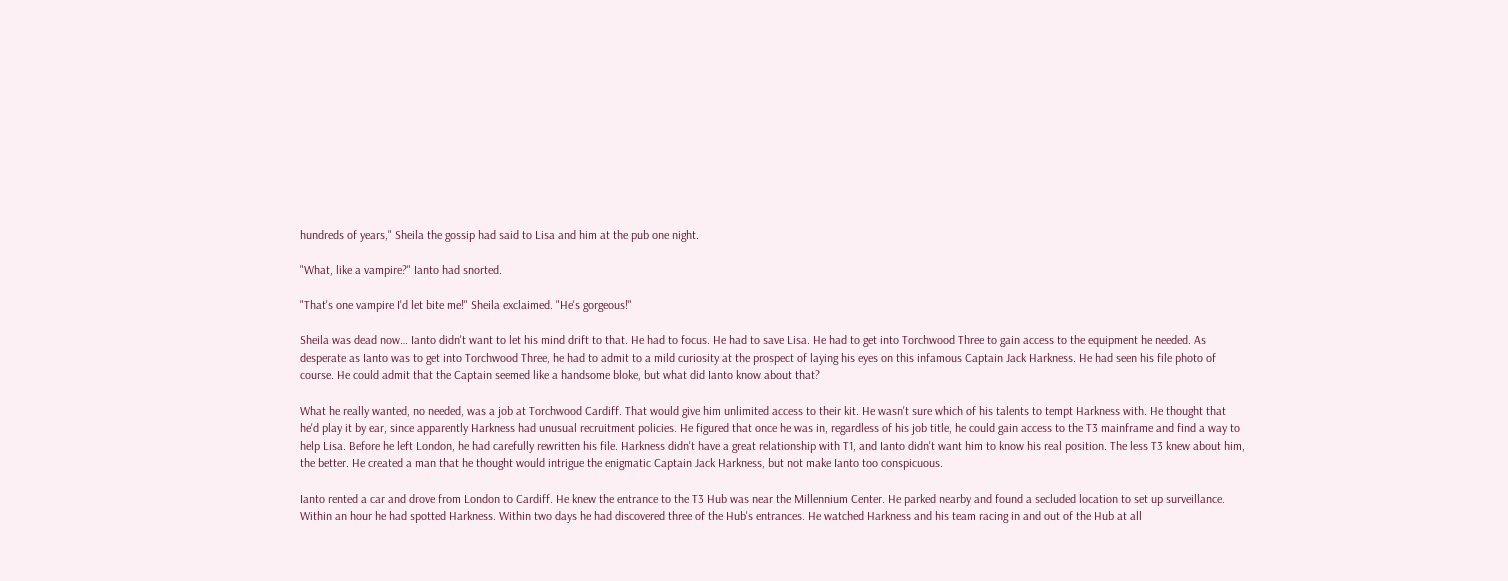hundreds of years," Sheila the gossip had said to Lisa and him at the pub one night.

"What, like a vampire?" Ianto had snorted.

"That's one vampire I'd let bite me!" Sheila exclaimed. "He's gorgeous!"

Sheila was dead now… Ianto didn't want to let his mind drift to that. He had to focus. He had to save Lisa. He had to get into Torchwood Three to gain access to the equipment he needed. As desperate as Ianto was to get into Torchwood Three, he had to admit to a mild curiosity at the prospect of laying his eyes on this infamous Captain Jack Harkness. He had seen his file photo of course. He could admit that the Captain seemed like a handsome bloke, but what did Ianto know about that?

What he really wanted, no needed, was a job at Torchwood Cardiff. That would give him unlimited access to their kit. He wasn't sure which of his talents to tempt Harkness with. He thought that he'd play it by ear, since apparently Harkness had unusual recruitment policies. He figured that once he was in, regardless of his job title, he could gain access to the T3 mainframe and find a way to help Lisa. Before he left London, he had carefully rewritten his file. Harkness didn't have a great relationship with T1, and Ianto didn't want him to know his real position. The less T3 knew about him, the better. He created a man that he thought would intrigue the enigmatic Captain Jack Harkness, but not make Ianto too conspicuous.

Ianto rented a car and drove from London to Cardiff. He knew the entrance to the T3 Hub was near the Millennium Center. He parked nearby and found a secluded location to set up surveillance. Within an hour he had spotted Harkness. Within two days he had discovered three of the Hub's entrances. He watched Harkness and his team racing in and out of the Hub at all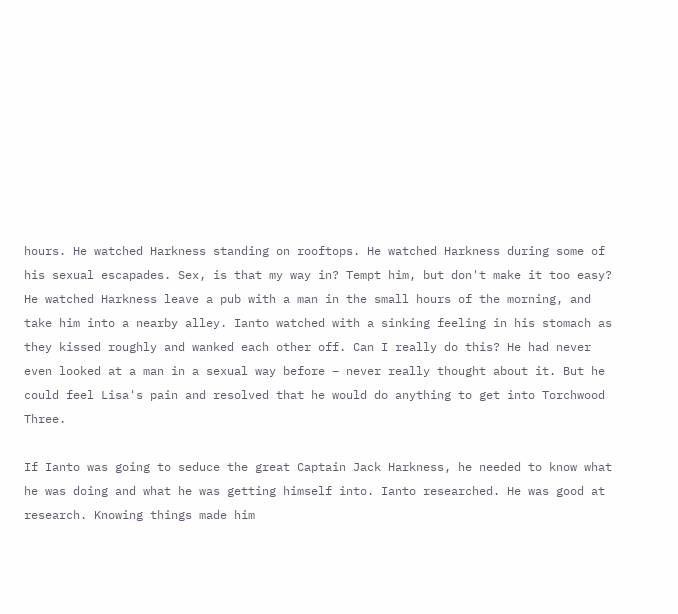hours. He watched Harkness standing on rooftops. He watched Harkness during some of his sexual escapades. Sex, is that my way in? Tempt him, but don't make it too easy? He watched Harkness leave a pub with a man in the small hours of the morning, and take him into a nearby alley. Ianto watched with a sinking feeling in his stomach as they kissed roughly and wanked each other off. Can I really do this? He had never even looked at a man in a sexual way before – never really thought about it. But he could feel Lisa's pain and resolved that he would do anything to get into Torchwood Three.

If Ianto was going to seduce the great Captain Jack Harkness, he needed to know what he was doing and what he was getting himself into. Ianto researched. He was good at research. Knowing things made him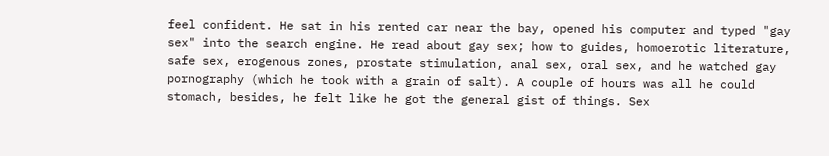feel confident. He sat in his rented car near the bay, opened his computer and typed "gay sex" into the search engine. He read about gay sex; how to guides, homoerotic literature, safe sex, erogenous zones, prostate stimulation, anal sex, oral sex, and he watched gay pornography (which he took with a grain of salt). A couple of hours was all he could stomach, besides, he felt like he got the general gist of things. Sex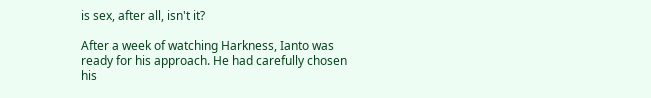is sex, after all, isn't it?

After a week of watching Harkness, Ianto was ready for his approach. He had carefully chosen his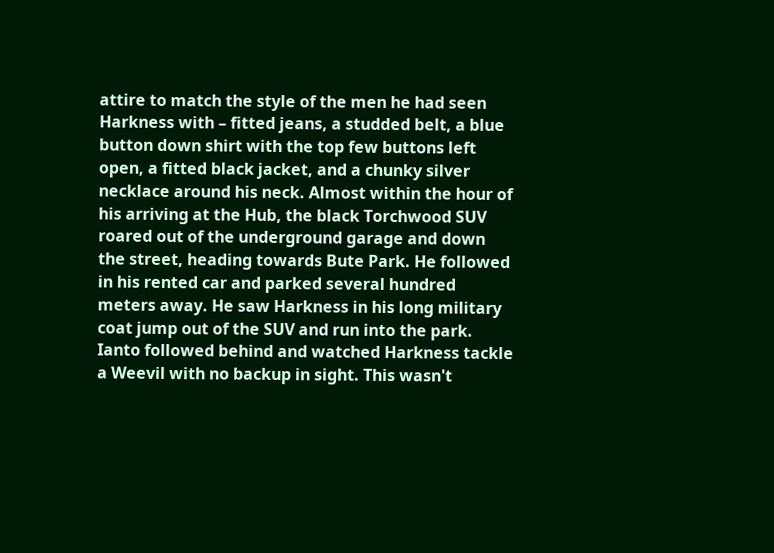attire to match the style of the men he had seen Harkness with – fitted jeans, a studded belt, a blue button down shirt with the top few buttons left open, a fitted black jacket, and a chunky silver necklace around his neck. Almost within the hour of his arriving at the Hub, the black Torchwood SUV roared out of the underground garage and down the street, heading towards Bute Park. He followed in his rented car and parked several hundred meters away. He saw Harkness in his long military coat jump out of the SUV and run into the park. Ianto followed behind and watched Harkness tackle a Weevil with no backup in sight. This wasn't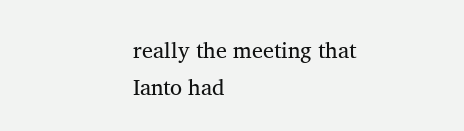really the meeting that Ianto had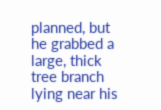planned, but he grabbed a large, thick tree branch lying near his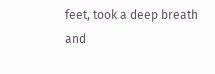feet, took a deep breath and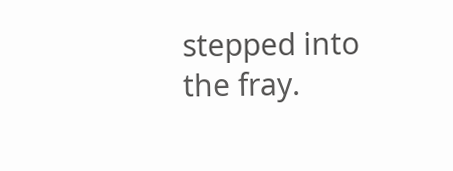stepped into the fray.